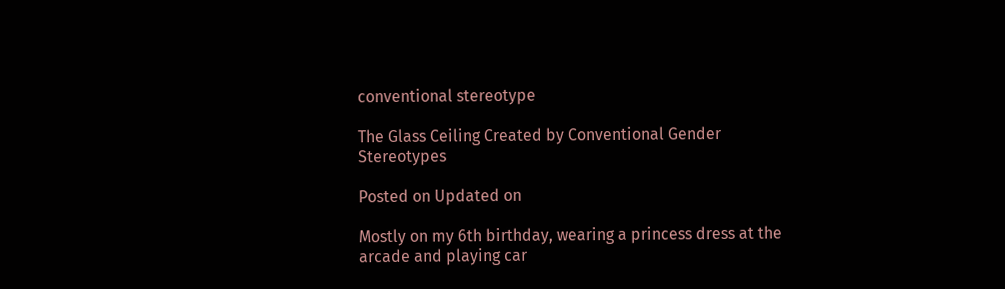conventional stereotype

The Glass Ceiling Created by Conventional Gender Stereotypes

Posted on Updated on

Mostly on my 6th birthday, wearing a princess dress at the arcade and playing car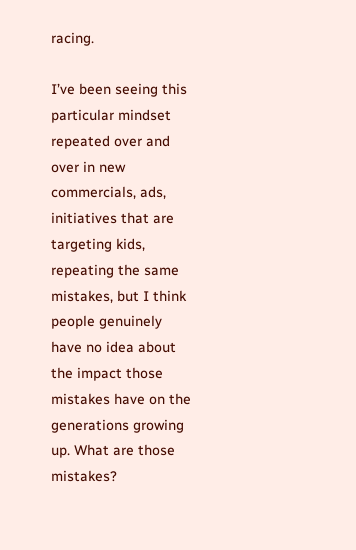racing.

I’ve been seeing this particular mindset repeated over and over in new commercials, ads, initiatives that are targeting kids, repeating the same mistakes, but I think people genuinely have no idea about the impact those mistakes have on the generations growing up. What are those mistakes?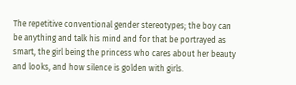The repetitive conventional gender stereotypes; the boy can be anything and talk his mind and for that be portrayed as smart, the girl being the princess who cares about her beauty and looks, and how silence is golden with girls.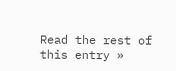Read the rest of this entry »